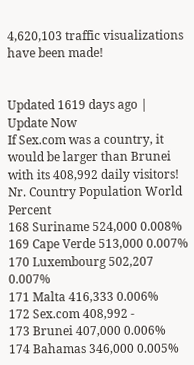4,620,103 traffic visualizations have been made!


Updated 1619 days ago | Update Now
If Sex.com was a country, it would be larger than Brunei with its 408,992 daily visitors!
Nr. Country Population World Percent
168 Suriname 524,000 0.008%
169 Cape Verde 513,000 0.007%
170 Luxembourg 502,207 0.007%
171 Malta 416,333 0.006%
172 Sex.com 408,992 -
173 Brunei 407,000 0.006%
174 Bahamas 346,000 0.005%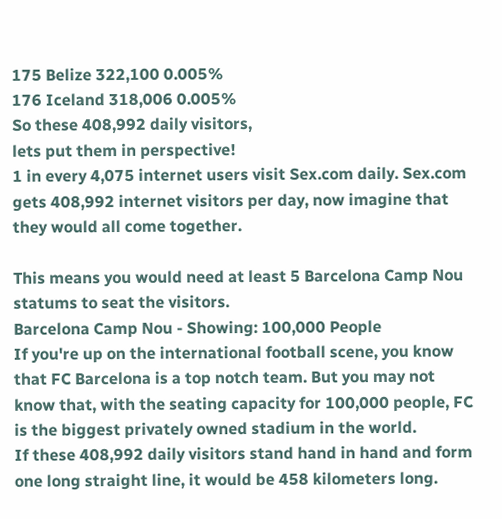175 Belize 322,100 0.005%
176 Iceland 318,006 0.005%
So these 408,992 daily visitors,
lets put them in perspective!
1 in every 4,075 internet users visit Sex.com daily. Sex.com gets 408,992 internet visitors per day, now imagine that they would all come together.

This means you would need at least 5 Barcelona Camp Nou statums to seat the visitors.
Barcelona Camp Nou - Showing: 100,000 People
If you're up on the international football scene, you know that FC Barcelona is a top notch team. But you may not know that, with the seating capacity for 100,000 people, FC is the biggest privately owned stadium in the world.
If these 408,992 daily visitors stand hand in hand and form one long straight line, it would be 458 kilometers long.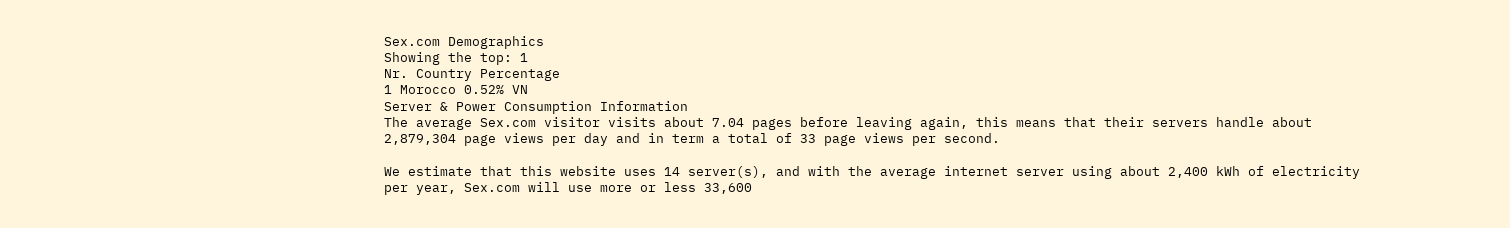Sex.com Demographics
Showing the top: 1
Nr. Country Percentage
1 Morocco 0.52% VN
Server & Power Consumption Information
The average Sex.com visitor visits about 7.04 pages before leaving again, this means that their servers handle about 2,879,304 page views per day and in term a total of 33 page views per second.

We estimate that this website uses 14 server(s), and with the average internet server using about 2,400 kWh of electricity per year, Sex.com will use more or less 33,600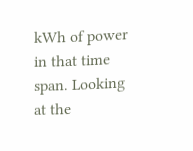kWh of power in that time span. Looking at the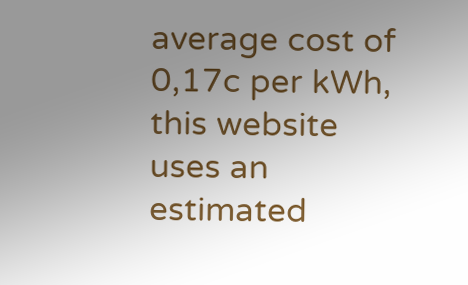average cost of 0,17c per kWh, this website uses an estimated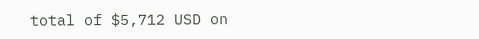total of $5,712 USD on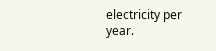electricity per year.